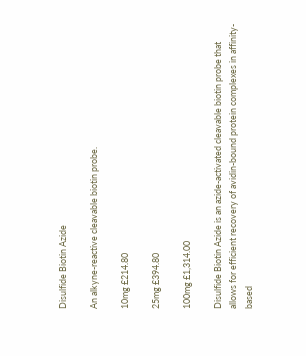Disulfide Biotin Azide

An alkyne-reactive cleavable biotin probe.

10mg £214.80

25mg £394.80

100mg £1,314.00

Disulfide Biotin Azide is an azide-activated cleavable biotin probe that allows for efficient recovery of avidin-bound protein complexes in affinity-based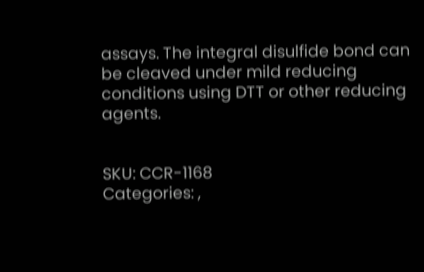assays. The integral disulfide bond can be cleaved under mild reducing conditions using DTT or other reducing agents.


SKU: CCR-1168
Categories: ,